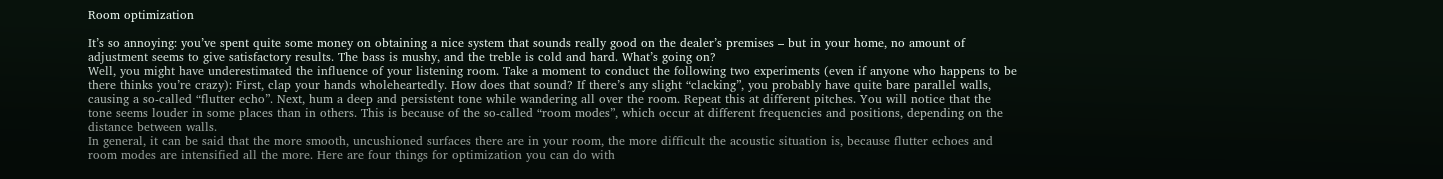Room optimization

It’s so annoying: you’ve spent quite some money on obtaining a nice system that sounds really good on the dealer’s premises – but in your home, no amount of adjustment seems to give satisfactory results. The bass is mushy, and the treble is cold and hard. What’s going on?
Well, you might have underestimated the influence of your listening room. Take a moment to conduct the following two experiments (even if anyone who happens to be there thinks you’re crazy): First, clap your hands wholeheartedly. How does that sound? If there’s any slight “clacking”, you probably have quite bare parallel walls, causing a so-called “flutter echo”. Next, hum a deep and persistent tone while wandering all over the room. Repeat this at different pitches. You will notice that the tone seems louder in some places than in others. This is because of the so-called “room modes”, which occur at different frequencies and positions, depending on the distance between walls.
In general, it can be said that the more smooth, uncushioned surfaces there are in your room, the more difficult the acoustic situation is, because flutter echoes and room modes are intensified all the more. Here are four things for optimization you can do with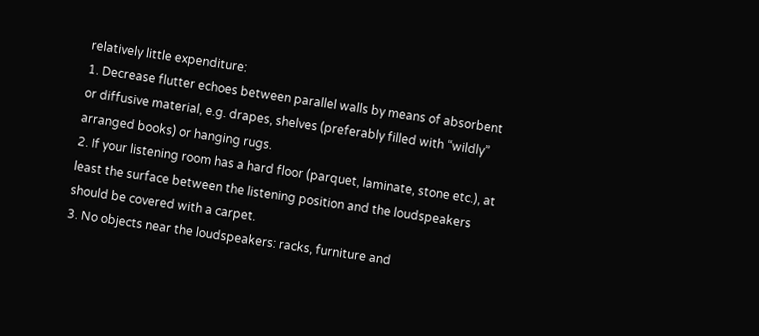relatively little expenditure:
1. Decrease flutter echoes between parallel walls by means of absorbent or diffusive material, e.g. drapes, shelves (preferably filled with “wildly” arranged books) or hanging rugs.
2. If your listening room has a hard floor (parquet, laminate, stone etc.), at least the surface between the listening position and the loudspeakers should be covered with a carpet.
3. No objects near the loudspeakers: racks, furniture and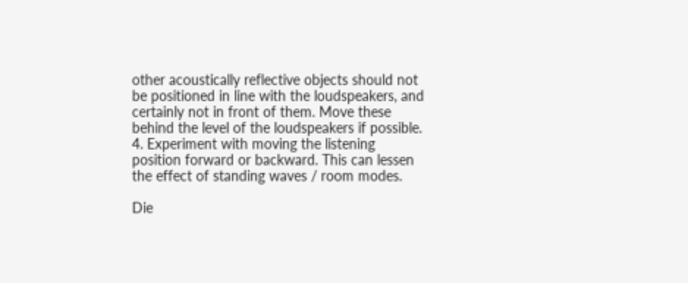other acoustically reflective objects should not be positioned in line with the loudspeakers, and certainly not in front of them. Move these behind the level of the loudspeakers if possible.
4. Experiment with moving the listening position forward or backward. This can lessen the effect of standing waves / room modes.

Die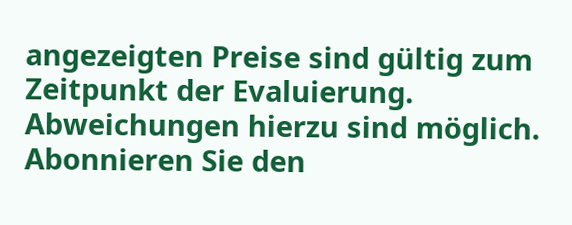angezeigten Preise sind gültig zum Zeitpunkt der Evaluierung. Abweichungen hierzu sind möglich.
Abonnieren Sie den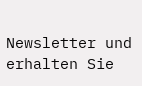Newsletter und erhalten Sie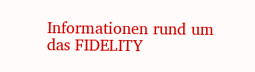Informationen rund um das FIDELITY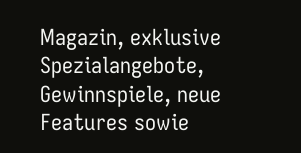Magazin, exklusive Spezialangebote, Gewinnspiele, neue Features sowie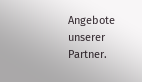Angebote unserer Partner.